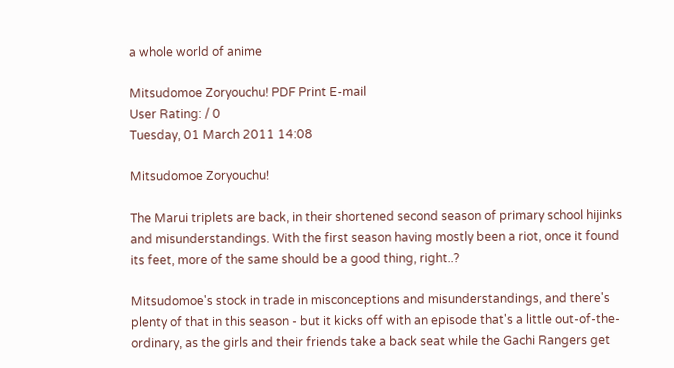a whole world of anime

Mitsudomoe Zoryouchu! PDF Print E-mail
User Rating: / 0
Tuesday, 01 March 2011 14:08

Mitsudomoe Zoryouchu!

The Marui triplets are back, in their shortened second season of primary school hijinks and misunderstandings. With the first season having mostly been a riot, once it found its feet, more of the same should be a good thing, right..?

Mitsudomoe's stock in trade in misconceptions and misunderstandings, and there's plenty of that in this season - but it kicks off with an episode that's a little out-of-the-ordinary, as the girls and their friends take a back seat while the Gachi Rangers get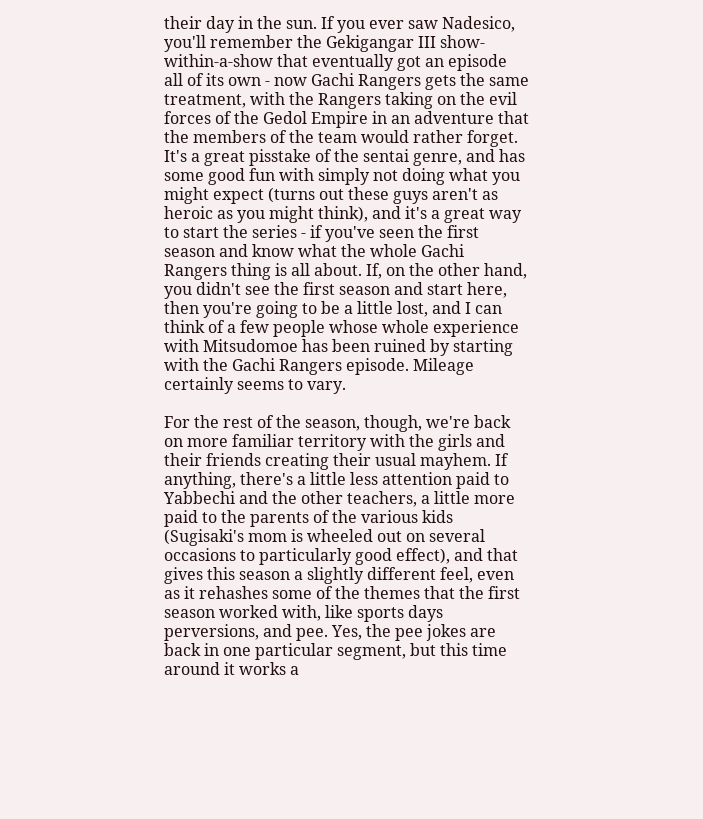their day in the sun. If you ever saw Nadesico, you'll remember the Gekigangar III show-within-a-show that eventually got an episode all of its own - now Gachi Rangers gets the same treatment, with the Rangers taking on the evil forces of the Gedol Empire in an adventure that the members of the team would rather forget. It's a great pisstake of the sentai genre, and has some good fun with simply not doing what you might expect (turns out these guys aren't as heroic as you might think), and it's a great way to start the series - if you've seen the first season and know what the whole Gachi Rangers thing is all about. If, on the other hand, you didn't see the first season and start here, then you're going to be a little lost, and I can think of a few people whose whole experience with Mitsudomoe has been ruined by starting with the Gachi Rangers episode. Mileage certainly seems to vary.

For the rest of the season, though, we're back on more familiar territory with the girls and their friends creating their usual mayhem. If anything, there's a little less attention paid to Yabbechi and the other teachers, a little more paid to the parents of the various kids (Sugisaki's mom is wheeled out on several occasions to particularly good effect), and that gives this season a slightly different feel, even as it rehashes some of the themes that the first season worked with, like sports days perversions, and pee. Yes, the pee jokes are back in one particular segment, but this time around it works a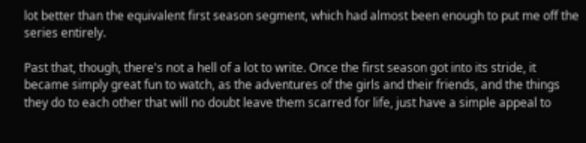lot better than the equivalent first season segment, which had almost been enough to put me off the series entirely.

Past that, though, there's not a hell of a lot to write. Once the first season got into its stride, it became simply great fun to watch, as the adventures of the girls and their friends, and the things they do to each other that will no doubt leave them scarred for life, just have a simple appeal to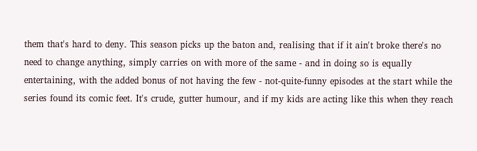them that's hard to deny. This season picks up the baton and, realising that if it ain't broke there's no need to change anything, simply carries on with more of the same - and in doing so is equally entertaining, with the added bonus of not having the few - not-quite-funny episodes at the start while the series found its comic feet. It's crude, gutter humour, and if my kids are acting like this when they reach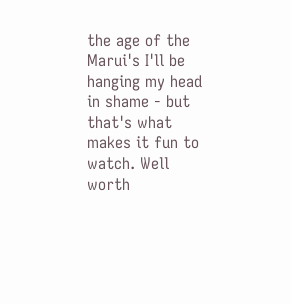the age of the Marui's I'll be hanging my head in shame - but that's what makes it fun to watch. Well worth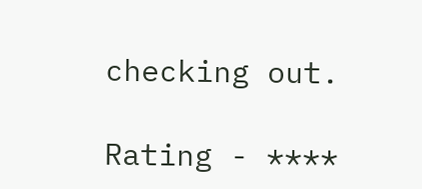checking out.

Rating - ****